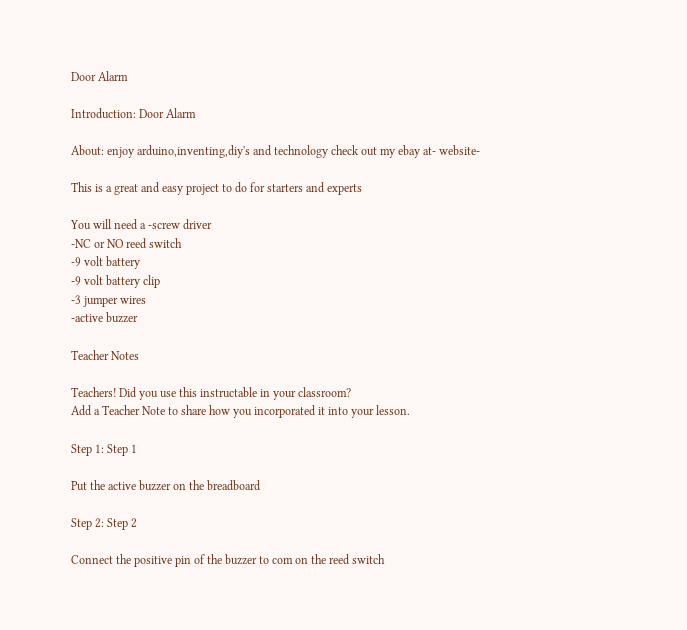Door Alarm

Introduction: Door Alarm

About: enjoy arduino,inventing,diy's and technology check out my ebay at- website-

This is a great and easy project to do for starters and experts

You will need a -screw driver
-NC or NO reed switch
-9 volt battery
-9 volt battery clip
-3 jumper wires
-active buzzer

Teacher Notes

Teachers! Did you use this instructable in your classroom?
Add a Teacher Note to share how you incorporated it into your lesson.

Step 1: Step 1

Put the active buzzer on the breadboard

Step 2: Step 2

Connect the positive pin of the buzzer to com on the reed switch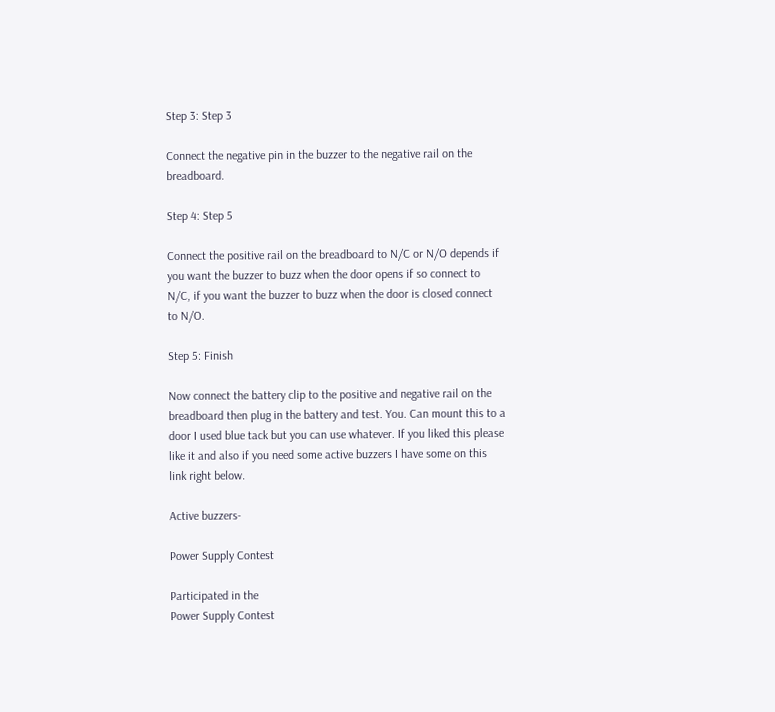Step 3: Step 3

Connect the negative pin in the buzzer to the negative rail on the breadboard.

Step 4: Step 5

Connect the positive rail on the breadboard to N/C or N/O depends if you want the buzzer to buzz when the door opens if so connect to N/C, if you want the buzzer to buzz when the door is closed connect to N/O.

Step 5: Finish

Now connect the battery clip to the positive and negative rail on the breadboard then plug in the battery and test. You. Can mount this to a door I used blue tack but you can use whatever. If you liked this please like it and also if you need some active buzzers I have some on this link right below.

Active buzzers-

Power Supply Contest

Participated in the
Power Supply Contest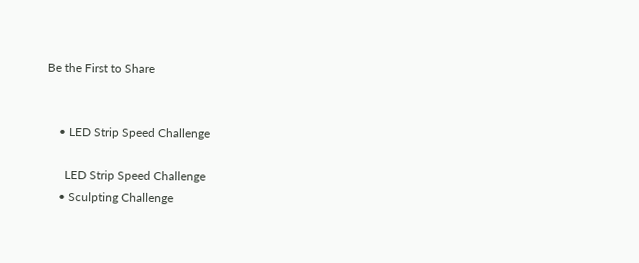Be the First to Share


    • LED Strip Speed Challenge

      LED Strip Speed Challenge
    • Sculpting Challenge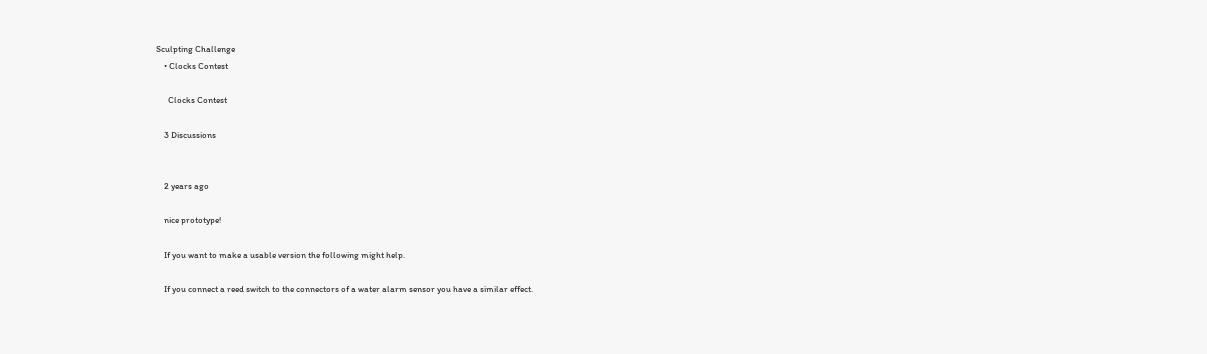Sculpting Challenge
    • Clocks Contest

      Clocks Contest

    3 Discussions


    2 years ago

    nice prototype!

    If you want to make a usable version the following might help.

    If you connect a reed switch to the connectors of a water alarm sensor you have a similar effect.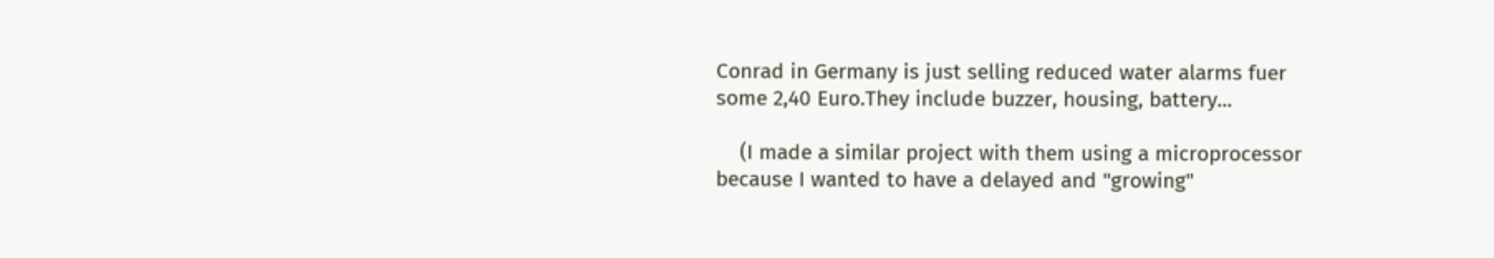Conrad in Germany is just selling reduced water alarms fuer some 2,40 Euro.They include buzzer, housing, battery...

    (I made a similar project with them using a microprocessor because I wanted to have a delayed and "growing"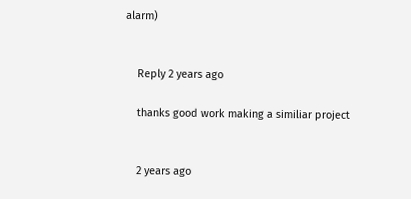alarm)


    Reply 2 years ago

    thanks good work making a similiar project


    2 years ago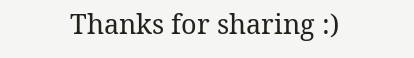Thanks for sharing :)